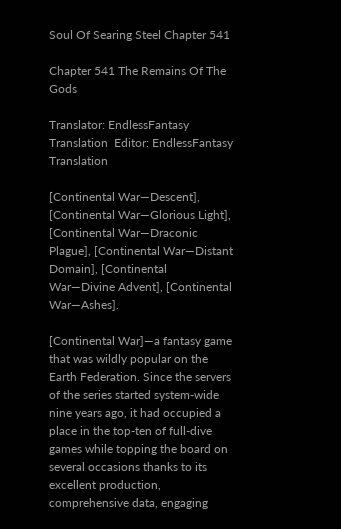Soul Of Searing Steel Chapter 541

Chapter 541 The Remains Of The Gods

Translator: EndlessFantasy Translation  Editor: EndlessFantasy Translation

[Continental War—Descent], [Continental War—Glorious Light], [Continental War—Draconic Plague], [Continental War—Distant Domain], [Continental War—Divine Advent], [Continental War—Ashes].

[Continental War]—a fantasy game that was wildly popular on the Earth Federation. Since the servers of the series started system-wide nine years ago, it had occupied a place in the top-ten of full-dive games while topping the board on several occasions thanks to its excellent production, comprehensive data, engaging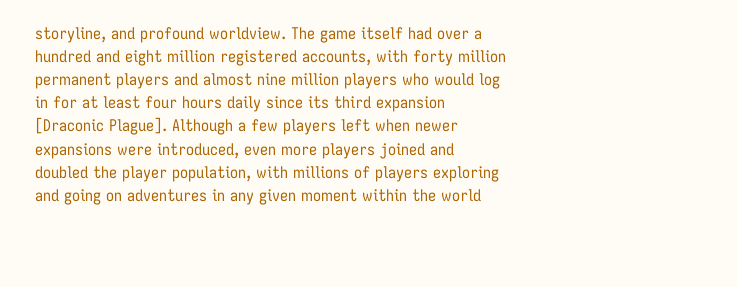storyline, and profound worldview. The game itself had over a hundred and eight million registered accounts, with forty million permanent players and almost nine million players who would log in for at least four hours daily since its third expansion [Draconic Plague]. Although a few players left when newer expansions were introduced, even more players joined and doubled the player population, with millions of players exploring and going on adventures in any given moment within the world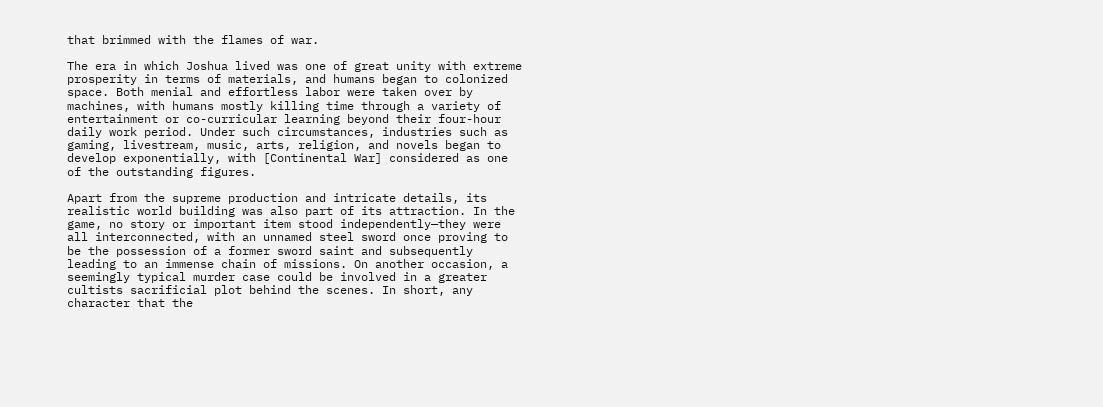that brimmed with the flames of war.

The era in which Joshua lived was one of great unity with extreme prosperity in terms of materials, and humans began to colonized space. Both menial and effortless labor were taken over by machines, with humans mostly killing time through a variety of entertainment or co-curricular learning beyond their four-hour daily work period. Under such circumstances, industries such as gaming, livestream, music, arts, religion, and novels began to develop exponentially, with [Continental War] considered as one of the outstanding figures.

Apart from the supreme production and intricate details, its realistic world building was also part of its attraction. In the game, no story or important item stood independently—they were all interconnected, with an unnamed steel sword once proving to be the possession of a former sword saint and subsequently leading to an immense chain of missions. On another occasion, a seemingly typical murder case could be involved in a greater cultists sacrificial plot behind the scenes. In short, any character that the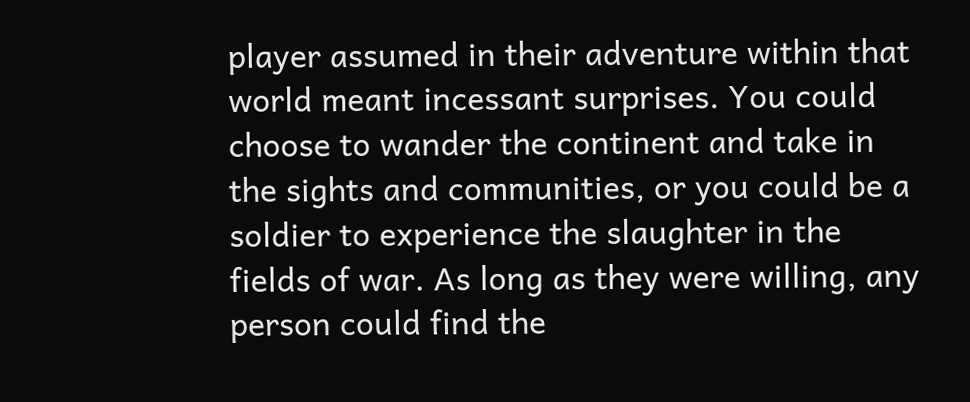player assumed in their adventure within that world meant incessant surprises. You could choose to wander the continent and take in the sights and communities, or you could be a soldier to experience the slaughter in the fields of war. As long as they were willing, any person could find the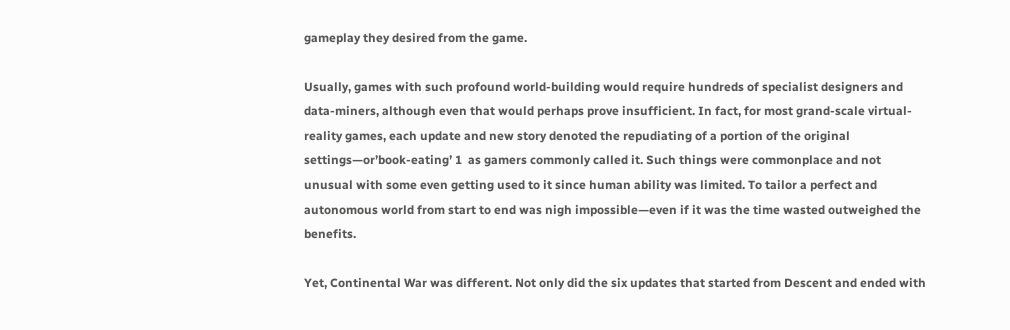gameplay they desired from the game.

Usually, games with such profound world-building would require hundreds of specialist designers and data-miners, although even that would perhaps prove insufficient. In fact, for most grand-scale virtual-reality games, each update and new story denoted the repudiating of a portion of the original settings—or’book-eating’ 1  as gamers commonly called it. Such things were commonplace and not unusual with some even getting used to it since human ability was limited. To tailor a perfect and autonomous world from start to end was nigh impossible—even if it was the time wasted outweighed the benefits.

Yet, Continental War was different. Not only did the six updates that started from Descent and ended with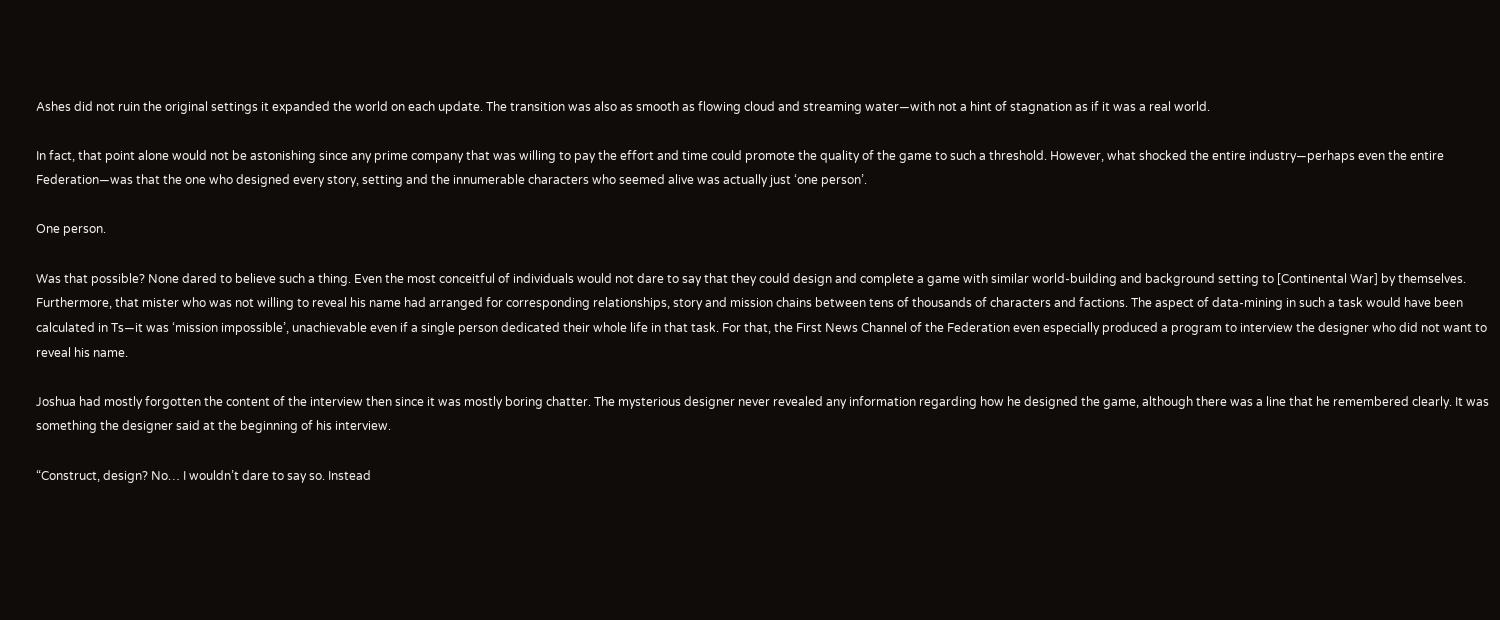Ashes did not ruin the original settings it expanded the world on each update. The transition was also as smooth as flowing cloud and streaming water—with not a hint of stagnation as if it was a real world.

In fact, that point alone would not be astonishing since any prime company that was willing to pay the effort and time could promote the quality of the game to such a threshold. However, what shocked the entire industry—perhaps even the entire Federation—was that the one who designed every story, setting and the innumerable characters who seemed alive was actually just ‘one person’.

One person.

Was that possible? None dared to believe such a thing. Even the most conceitful of individuals would not dare to say that they could design and complete a game with similar world-building and background setting to [Continental War] by themselves. Furthermore, that mister who was not willing to reveal his name had arranged for corresponding relationships, story and mission chains between tens of thousands of characters and factions. The aspect of data-mining in such a task would have been calculated in Ts—it was ‘mission impossible’, unachievable even if a single person dedicated their whole life in that task. For that, the First News Channel of the Federation even especially produced a program to interview the designer who did not want to reveal his name.

Joshua had mostly forgotten the content of the interview then since it was mostly boring chatter. The mysterious designer never revealed any information regarding how he designed the game, although there was a line that he remembered clearly. It was something the designer said at the beginning of his interview.

“Construct, design? No… I wouldn’t dare to say so. Instead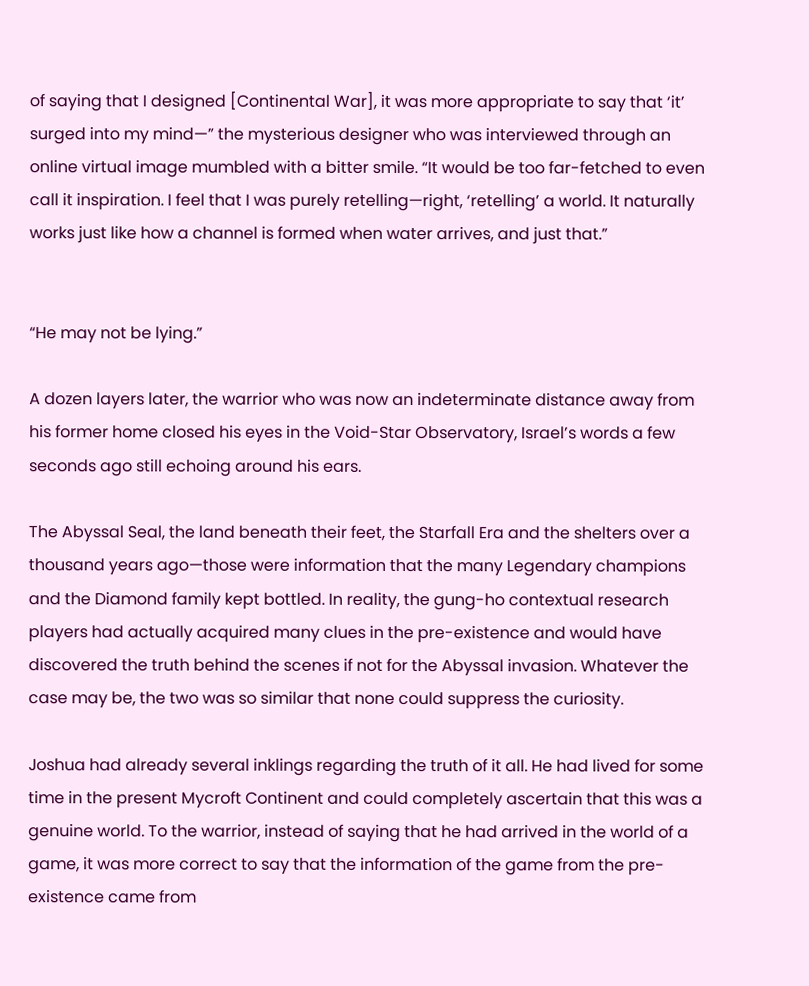of saying that I designed [Continental War], it was more appropriate to say that ‘it’ surged into my mind—” the mysterious designer who was interviewed through an online virtual image mumbled with a bitter smile. “It would be too far-fetched to even call it inspiration. I feel that I was purely retelling—right, ‘retelling’ a world. It naturally works just like how a channel is formed when water arrives, and just that.”


“He may not be lying.”

A dozen layers later, the warrior who was now an indeterminate distance away from his former home closed his eyes in the Void-Star Observatory, Israel’s words a few seconds ago still echoing around his ears.

The Abyssal Seal, the land beneath their feet, the Starfall Era and the shelters over a thousand years ago—those were information that the many Legendary champions and the Diamond family kept bottled. In reality, the gung-ho contextual research players had actually acquired many clues in the pre-existence and would have discovered the truth behind the scenes if not for the Abyssal invasion. Whatever the case may be, the two was so similar that none could suppress the curiosity.

Joshua had already several inklings regarding the truth of it all. He had lived for some time in the present Mycroft Continent and could completely ascertain that this was a genuine world. To the warrior, instead of saying that he had arrived in the world of a game, it was more correct to say that the information of the game from the pre-existence came from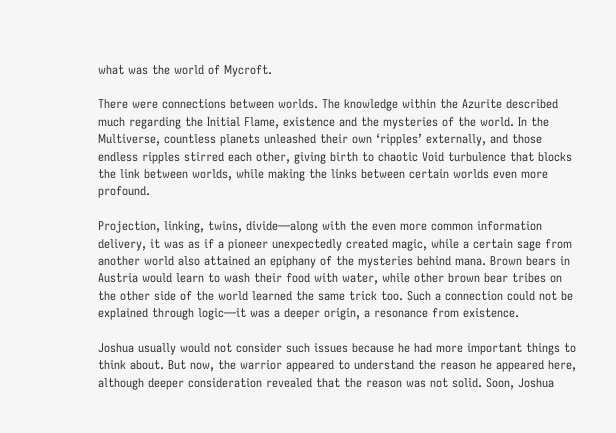what was the world of Mycroft.

There were connections between worlds. The knowledge within the Azurite described much regarding the Initial Flame, existence and the mysteries of the world. In the Multiverse, countless planets unleashed their own ‘ripples’ externally, and those endless ripples stirred each other, giving birth to chaotic Void turbulence that blocks the link between worlds, while making the links between certain worlds even more profound.

Projection, linking, twins, divide—along with the even more common information delivery, it was as if a pioneer unexpectedly created magic, while a certain sage from another world also attained an epiphany of the mysteries behind mana. Brown bears in Austria would learn to wash their food with water, while other brown bear tribes on the other side of the world learned the same trick too. Such a connection could not be explained through logic—it was a deeper origin, a resonance from existence.

Joshua usually would not consider such issues because he had more important things to think about. But now, the warrior appeared to understand the reason he appeared here, although deeper consideration revealed that the reason was not solid. Soon, Joshua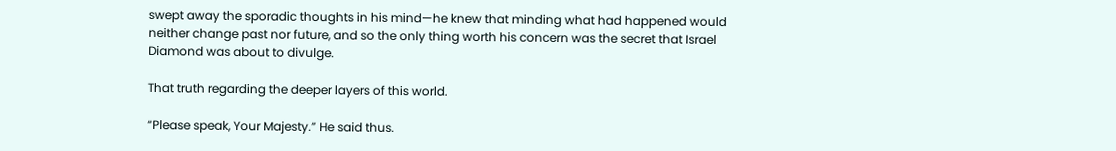swept away the sporadic thoughts in his mind—he knew that minding what had happened would neither change past nor future, and so the only thing worth his concern was the secret that Israel Diamond was about to divulge.

That truth regarding the deeper layers of this world.

“Please speak, Your Majesty.” He said thus.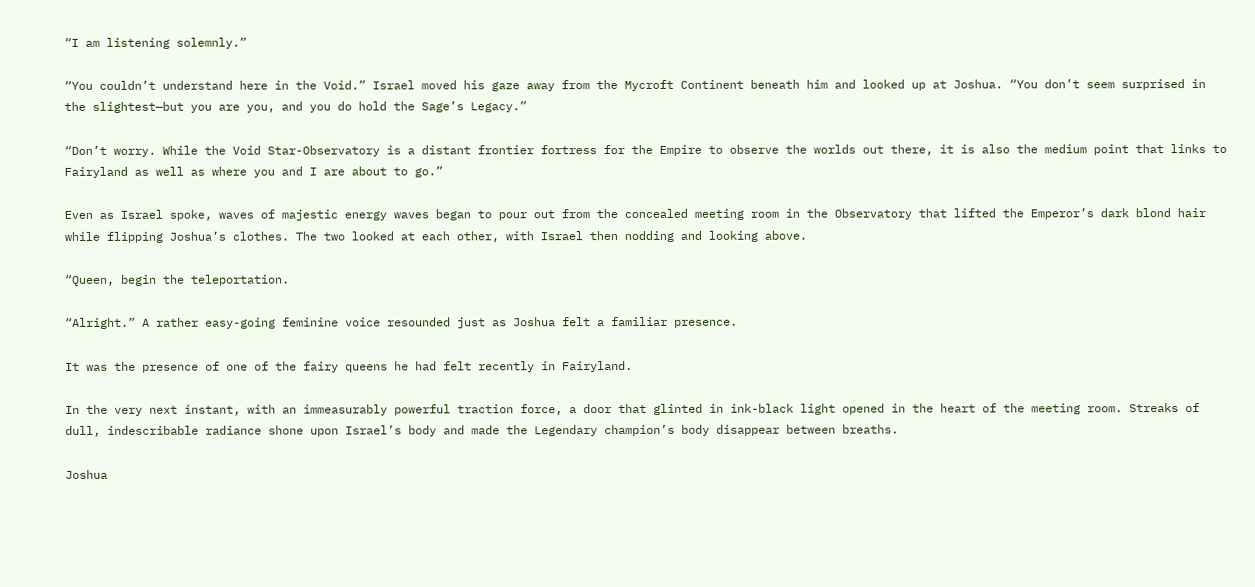“I am listening solemnly.”

“You couldn’t understand here in the Void.” Israel moved his gaze away from the Mycroft Continent beneath him and looked up at Joshua. “You don’t seem surprised in the slightest—but you are you, and you do hold the Sage’s Legacy.”

“Don’t worry. While the Void Star-Observatory is a distant frontier fortress for the Empire to observe the worlds out there, it is also the medium point that links to Fairyland as well as where you and I are about to go.”

Even as Israel spoke, waves of majestic energy waves began to pour out from the concealed meeting room in the Observatory that lifted the Emperor’s dark blond hair while flipping Joshua’s clothes. The two looked at each other, with Israel then nodding and looking above.

“Queen, begin the teleportation.

“Alright.” A rather easy-going feminine voice resounded just as Joshua felt a familiar presence.

It was the presence of one of the fairy queens he had felt recently in Fairyland.

In the very next instant, with an immeasurably powerful traction force, a door that glinted in ink-black light opened in the heart of the meeting room. Streaks of dull, indescribable radiance shone upon Israel’s body and made the Legendary champion’s body disappear between breaths.

Joshua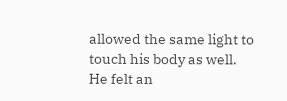allowed the same light to touch his body as well. He felt an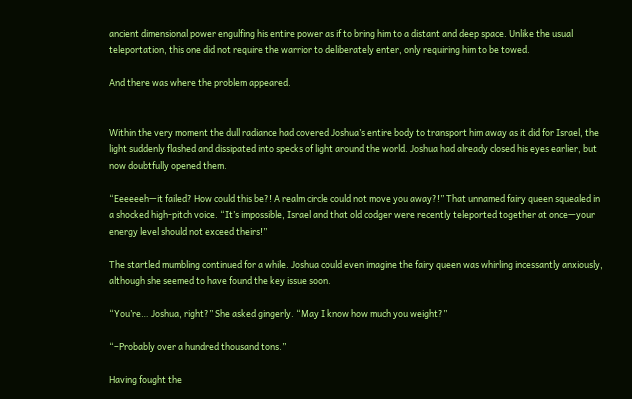ancient dimensional power engulfing his entire power as if to bring him to a distant and deep space. Unlike the usual teleportation, this one did not require the warrior to deliberately enter, only requiring him to be towed.

And there was where the problem appeared.


Within the very moment the dull radiance had covered Joshua’s entire body to transport him away as it did for Israel, the light suddenly flashed and dissipated into specks of light around the world. Joshua had already closed his eyes earlier, but now doubtfully opened them.

“Eeeeeeh—it failed? How could this be?! A realm circle could not move you away?!” That unnamed fairy queen squealed in a shocked high-pitch voice. “It’s impossible, Israel and that old codger were recently teleported together at once—your energy level should not exceed theirs!”

The startled mumbling continued for a while. Joshua could even imagine the fairy queen was whirling incessantly anxiously, although she seemed to have found the key issue soon.

“You’re… Joshua, right?” She asked gingerly. “May I know how much you weight?”

“–Probably over a hundred thousand tons.”

Having fought the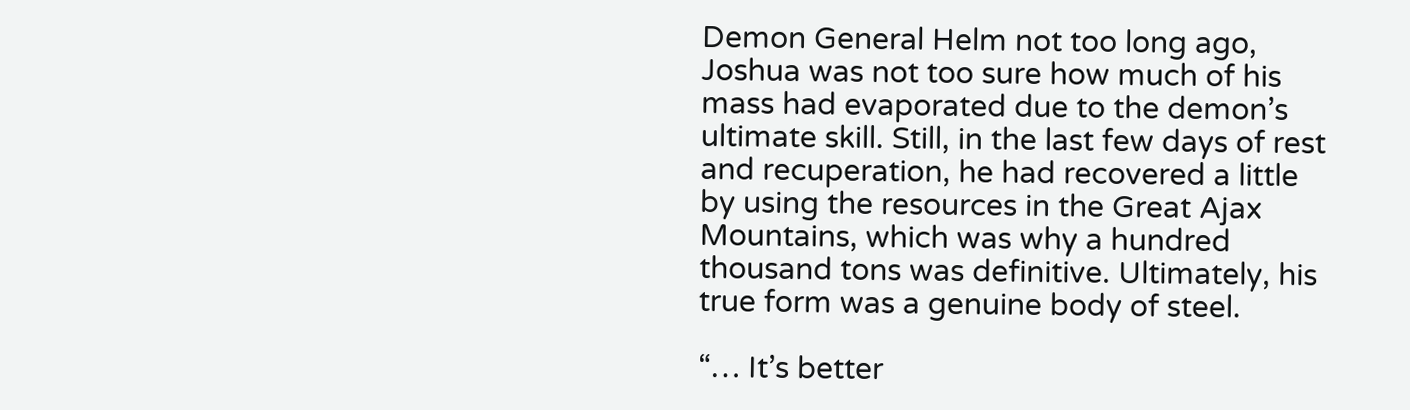Demon General Helm not too long ago, Joshua was not too sure how much of his mass had evaporated due to the demon’s ultimate skill. Still, in the last few days of rest and recuperation, he had recovered a little by using the resources in the Great Ajax Mountains, which was why a hundred thousand tons was definitive. Ultimately, his true form was a genuine body of steel.

“… It’s better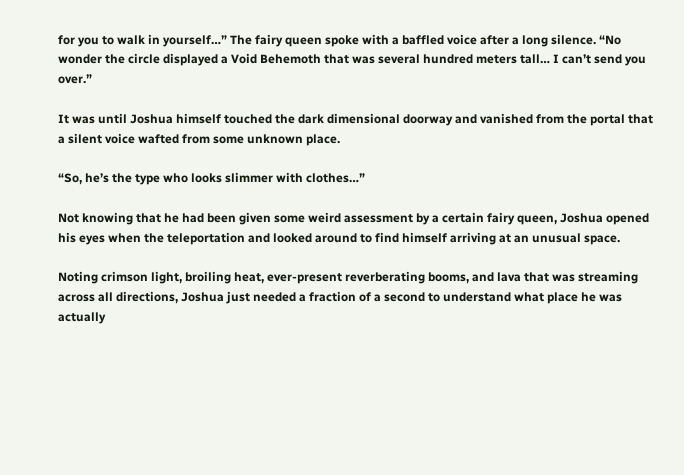for you to walk in yourself…” The fairy queen spoke with a baffled voice after a long silence. “No wonder the circle displayed a Void Behemoth that was several hundred meters tall… I can’t send you over.”

It was until Joshua himself touched the dark dimensional doorway and vanished from the portal that a silent voice wafted from some unknown place.

“So, he’s the type who looks slimmer with clothes…”

Not knowing that he had been given some weird assessment by a certain fairy queen, Joshua opened his eyes when the teleportation and looked around to find himself arriving at an unusual space.

Noting crimson light, broiling heat, ever-present reverberating booms, and lava that was streaming across all directions, Joshua just needed a fraction of a second to understand what place he was actually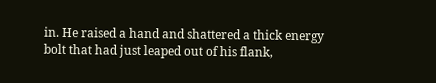in. He raised a hand and shattered a thick energy bolt that had just leaped out of his flank,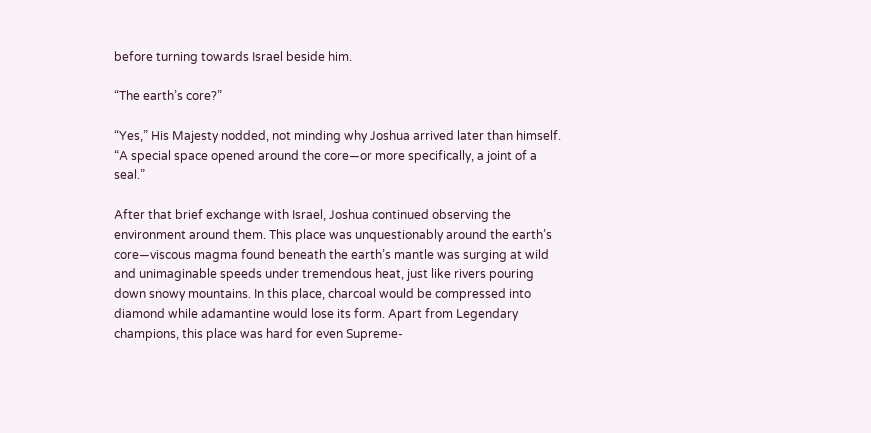before turning towards Israel beside him.

“The earth’s core?”

“Yes,” His Majesty nodded, not minding why Joshua arrived later than himself. “A special space opened around the core—or more specifically, a joint of a seal.”

After that brief exchange with Israel, Joshua continued observing the environment around them. This place was unquestionably around the earth’s core—viscous magma found beneath the earth’s mantle was surging at wild and unimaginable speeds under tremendous heat, just like rivers pouring down snowy mountains. In this place, charcoal would be compressed into diamond while adamantine would lose its form. Apart from Legendary champions, this place was hard for even Supreme-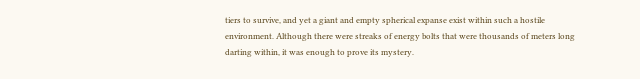tiers to survive, and yet a giant and empty spherical expanse exist within such a hostile environment. Although there were streaks of energy bolts that were thousands of meters long darting within, it was enough to prove its mystery.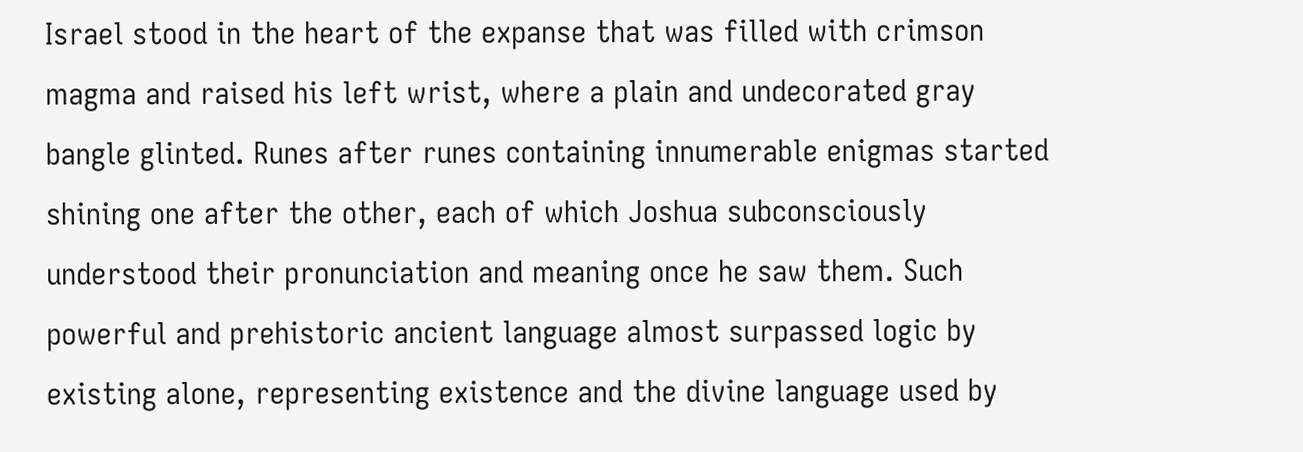Israel stood in the heart of the expanse that was filled with crimson magma and raised his left wrist, where a plain and undecorated gray bangle glinted. Runes after runes containing innumerable enigmas started shining one after the other, each of which Joshua subconsciously understood their pronunciation and meaning once he saw them. Such powerful and prehistoric ancient language almost surpassed logic by existing alone, representing existence and the divine language used by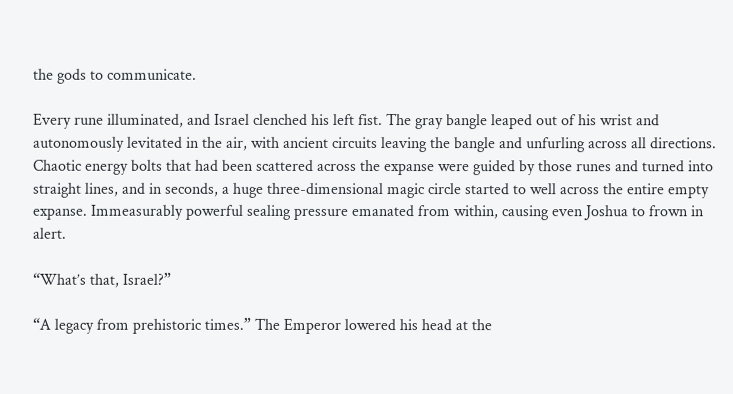the gods to communicate.

Every rune illuminated, and Israel clenched his left fist. The gray bangle leaped out of his wrist and autonomously levitated in the air, with ancient circuits leaving the bangle and unfurling across all directions. Chaotic energy bolts that had been scattered across the expanse were guided by those runes and turned into straight lines, and in seconds, a huge three-dimensional magic circle started to well across the entire empty expanse. Immeasurably powerful sealing pressure emanated from within, causing even Joshua to frown in alert.

“What’s that, Israel?”

“A legacy from prehistoric times.” The Emperor lowered his head at the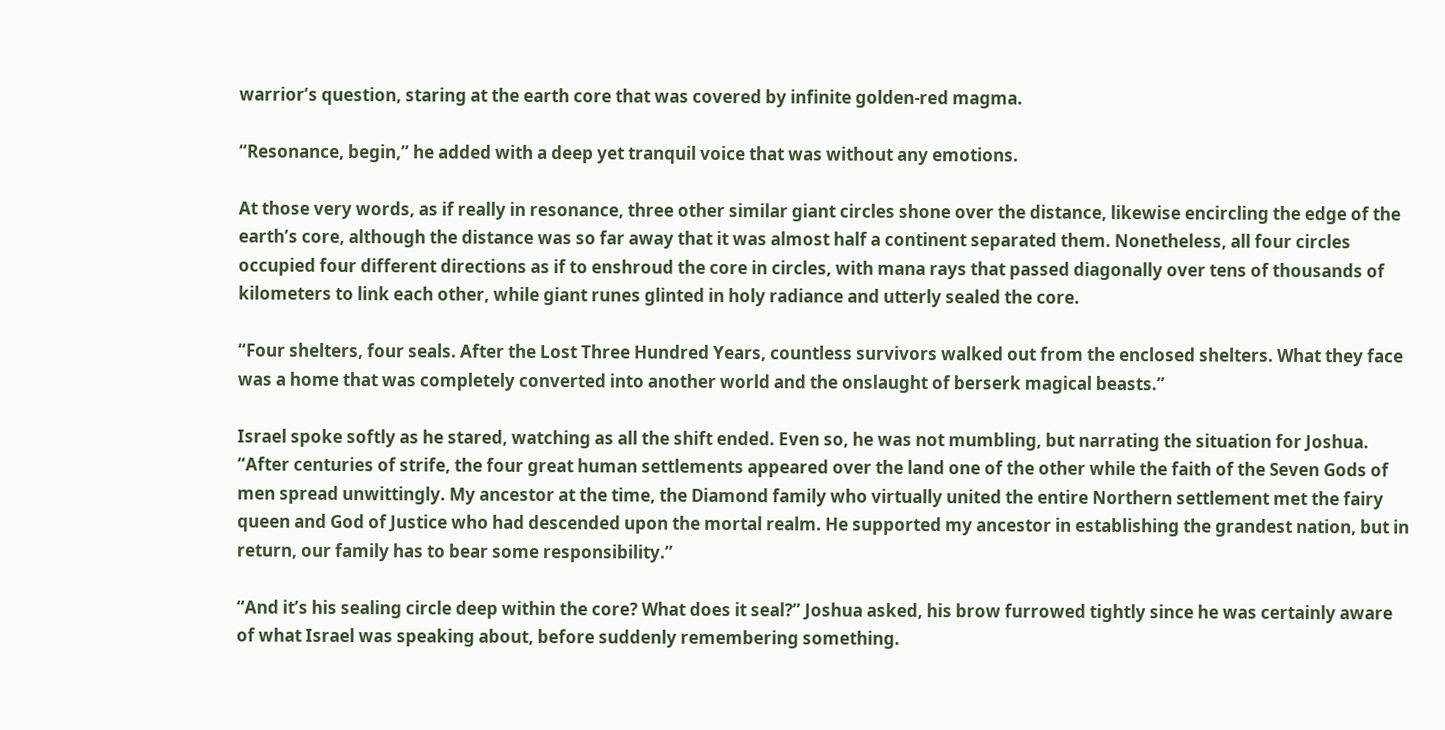warrior’s question, staring at the earth core that was covered by infinite golden-red magma.

“Resonance, begin,” he added with a deep yet tranquil voice that was without any emotions.

At those very words, as if really in resonance, three other similar giant circles shone over the distance, likewise encircling the edge of the earth’s core, although the distance was so far away that it was almost half a continent separated them. Nonetheless, all four circles occupied four different directions as if to enshroud the core in circles, with mana rays that passed diagonally over tens of thousands of kilometers to link each other, while giant runes glinted in holy radiance and utterly sealed the core.

“Four shelters, four seals. After the Lost Three Hundred Years, countless survivors walked out from the enclosed shelters. What they face was a home that was completely converted into another world and the onslaught of berserk magical beasts.”

Israel spoke softly as he stared, watching as all the shift ended. Even so, he was not mumbling, but narrating the situation for Joshua. “After centuries of strife, the four great human settlements appeared over the land one of the other while the faith of the Seven Gods of men spread unwittingly. My ancestor at the time, the Diamond family who virtually united the entire Northern settlement met the fairy queen and God of Justice who had descended upon the mortal realm. He supported my ancestor in establishing the grandest nation, but in return, our family has to bear some responsibility.”

“And it’s his sealing circle deep within the core? What does it seal?” Joshua asked, his brow furrowed tightly since he was certainly aware of what Israel was speaking about, before suddenly remembering something.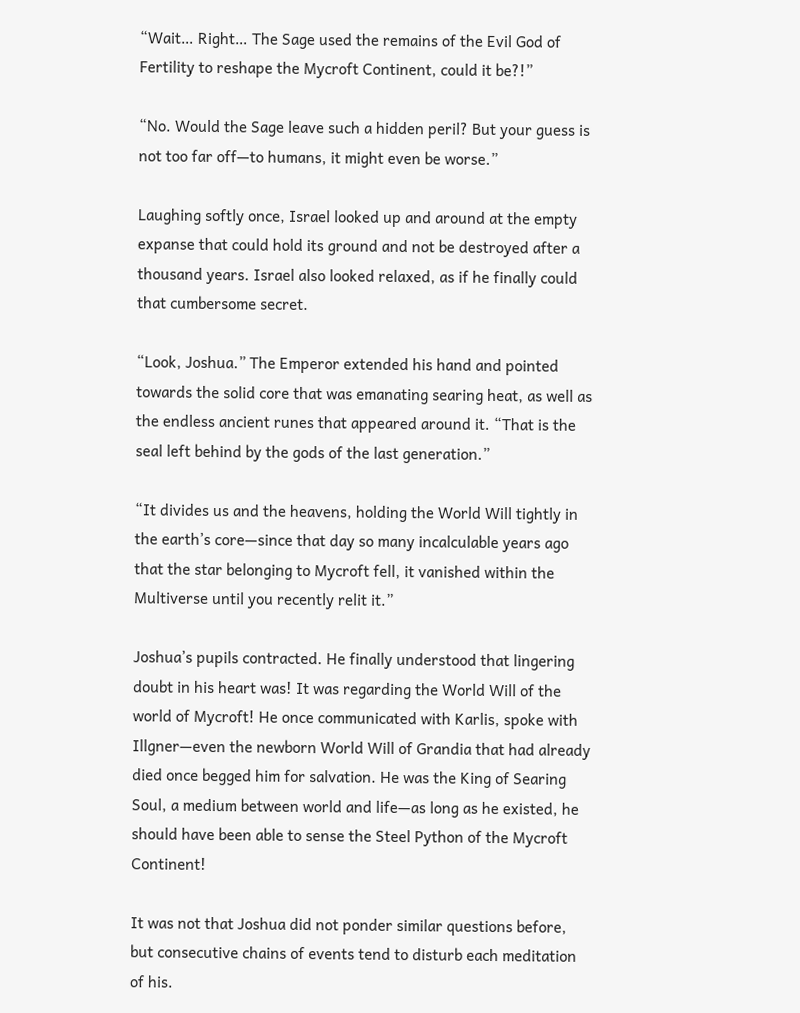“Wait… Right… The Sage used the remains of the Evil God of Fertility to reshape the Mycroft Continent, could it be?!”

“No. Would the Sage leave such a hidden peril? But your guess is not too far off—to humans, it might even be worse.”

Laughing softly once, Israel looked up and around at the empty expanse that could hold its ground and not be destroyed after a thousand years. Israel also looked relaxed, as if he finally could that cumbersome secret.

“Look, Joshua.” The Emperor extended his hand and pointed towards the solid core that was emanating searing heat, as well as the endless ancient runes that appeared around it. “That is the seal left behind by the gods of the last generation.”

“It divides us and the heavens, holding the World Will tightly in the earth’s core—since that day so many incalculable years ago that the star belonging to Mycroft fell, it vanished within the Multiverse until you recently relit it.”

Joshua’s pupils contracted. He finally understood that lingering doubt in his heart was! It was regarding the World Will of the world of Mycroft! He once communicated with Karlis, spoke with Illgner—even the newborn World Will of Grandia that had already died once begged him for salvation. He was the King of Searing Soul, a medium between world and life—as long as he existed, he should have been able to sense the Steel Python of the Mycroft Continent!

It was not that Joshua did not ponder similar questions before, but consecutive chains of events tend to disturb each meditation of his.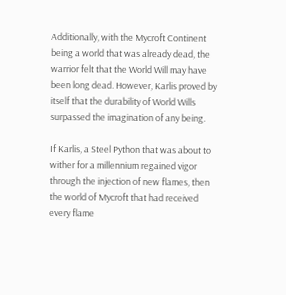Additionally, with the Mycroft Continent being a world that was already dead, the warrior felt that the World Will may have been long dead. However, Karlis proved by itself that the durability of World Wills surpassed the imagination of any being.

If Karlis, a Steel Python that was about to wither for a millennium regained vigor through the injection of new flames, then the world of Mycroft that had received every flame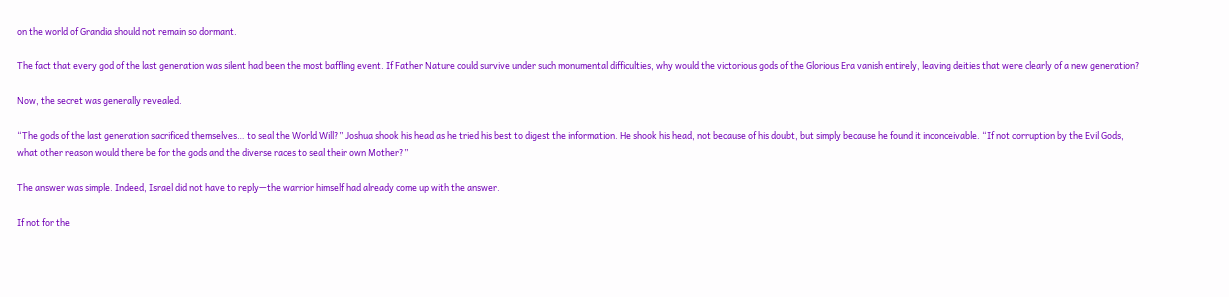on the world of Grandia should not remain so dormant.

The fact that every god of the last generation was silent had been the most baffling event. If Father Nature could survive under such monumental difficulties, why would the victorious gods of the Glorious Era vanish entirely, leaving deities that were clearly of a new generation?

Now, the secret was generally revealed.

“The gods of the last generation sacrificed themselves… to seal the World Will?” Joshua shook his head as he tried his best to digest the information. He shook his head, not because of his doubt, but simply because he found it inconceivable. “If not corruption by the Evil Gods, what other reason would there be for the gods and the diverse races to seal their own Mother?”

The answer was simple. Indeed, Israel did not have to reply—the warrior himself had already come up with the answer.

If not for the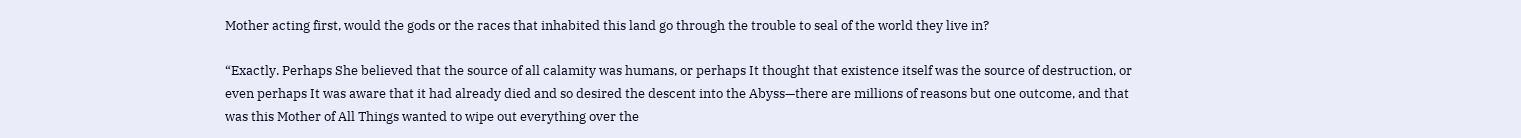Mother acting first, would the gods or the races that inhabited this land go through the trouble to seal of the world they live in?

“Exactly. Perhaps She believed that the source of all calamity was humans, or perhaps It thought that existence itself was the source of destruction, or even perhaps It was aware that it had already died and so desired the descent into the Abyss—there are millions of reasons but one outcome, and that was this Mother of All Things wanted to wipe out everything over the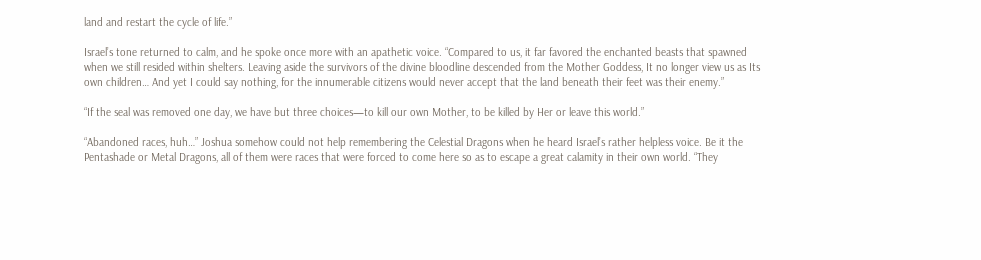land and restart the cycle of life.”

Israel’s tone returned to calm, and he spoke once more with an apathetic voice. “Compared to us, it far favored the enchanted beasts that spawned when we still resided within shelters. Leaving aside the survivors of the divine bloodline descended from the Mother Goddess, It no longer view us as Its own children… And yet I could say nothing, for the innumerable citizens would never accept that the land beneath their feet was their enemy.”

“If the seal was removed one day, we have but three choices—to kill our own Mother, to be killed by Her or leave this world.”

“Abandoned races, huh…” Joshua somehow could not help remembering the Celestial Dragons when he heard Israel’s rather helpless voice. Be it the Pentashade or Metal Dragons, all of them were races that were forced to come here so as to escape a great calamity in their own world. “They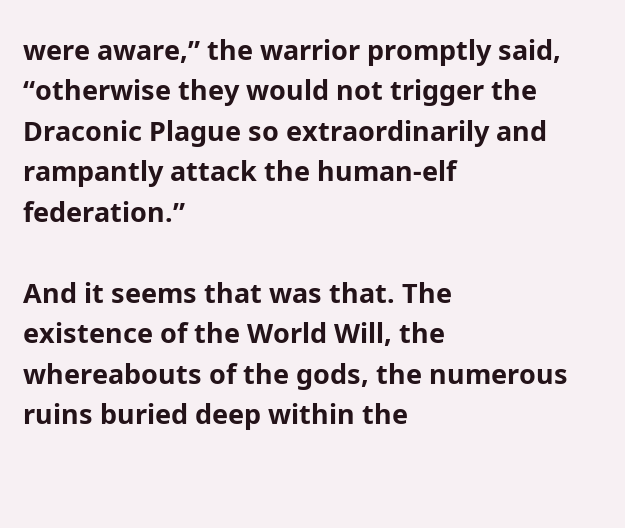were aware,” the warrior promptly said, “otherwise they would not trigger the Draconic Plague so extraordinarily and rampantly attack the human-elf federation.”

And it seems that was that. The existence of the World Will, the whereabouts of the gods, the numerous ruins buried deep within the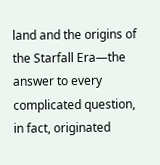land and the origins of the Starfall Era—the answer to every complicated question, in fact, originated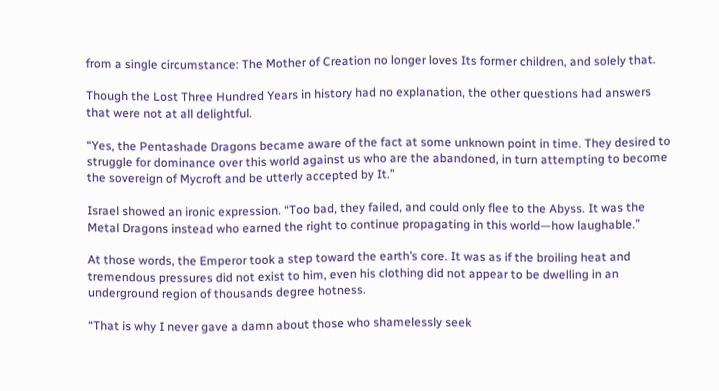from a single circumstance: The Mother of Creation no longer loves Its former children, and solely that.

Though the Lost Three Hundred Years in history had no explanation, the other questions had answers that were not at all delightful.

“Yes, the Pentashade Dragons became aware of the fact at some unknown point in time. They desired to struggle for dominance over this world against us who are the abandoned, in turn attempting to become the sovereign of Mycroft and be utterly accepted by It.”

Israel showed an ironic expression. “Too bad, they failed, and could only flee to the Abyss. It was the Metal Dragons instead who earned the right to continue propagating in this world—how laughable.”

At those words, the Emperor took a step toward the earth’s core. It was as if the broiling heat and tremendous pressures did not exist to him, even his clothing did not appear to be dwelling in an underground region of thousands degree hotness.

“That is why I never gave a damn about those who shamelessly seek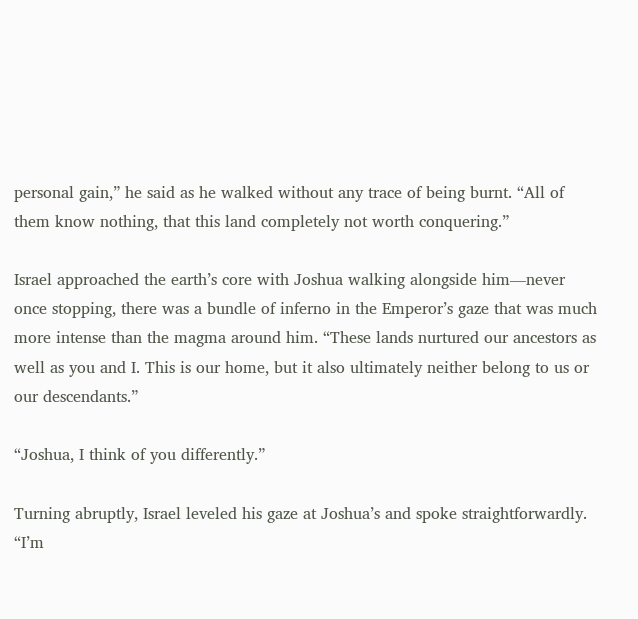personal gain,” he said as he walked without any trace of being burnt. “All of them know nothing, that this land completely not worth conquering.”

Israel approached the earth’s core with Joshua walking alongside him—never once stopping, there was a bundle of inferno in the Emperor’s gaze that was much more intense than the magma around him. “These lands nurtured our ancestors as well as you and I. This is our home, but it also ultimately neither belong to us or our descendants.”

“Joshua, I think of you differently.”

Turning abruptly, Israel leveled his gaze at Joshua’s and spoke straightforwardly. “I’m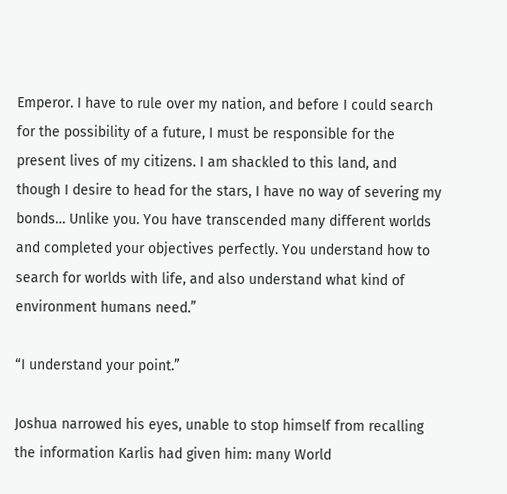Emperor. I have to rule over my nation, and before I could search for the possibility of a future, I must be responsible for the present lives of my citizens. I am shackled to this land, and though I desire to head for the stars, I have no way of severing my bonds… Unlike you. You have transcended many different worlds and completed your objectives perfectly. You understand how to search for worlds with life, and also understand what kind of environment humans need.”

“I understand your point.”

Joshua narrowed his eyes, unable to stop himself from recalling the information Karlis had given him: many World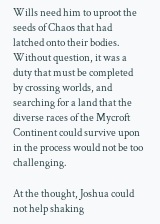Wills need him to uproot the seeds of Chaos that had latched onto their bodies. Without question, it was a duty that must be completed by crossing worlds, and searching for a land that the diverse races of the Mycroft Continent could survive upon in the process would not be too challenging.

At the thought, Joshua could not help shaking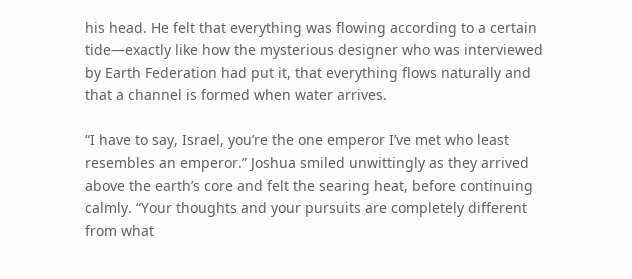his head. He felt that everything was flowing according to a certain tide—exactly like how the mysterious designer who was interviewed by Earth Federation had put it, that everything flows naturally and that a channel is formed when water arrives.

“I have to say, Israel, you’re the one emperor I’ve met who least resembles an emperor.” Joshua smiled unwittingly as they arrived above the earth’s core and felt the searing heat, before continuing calmly. “Your thoughts and your pursuits are completely different from what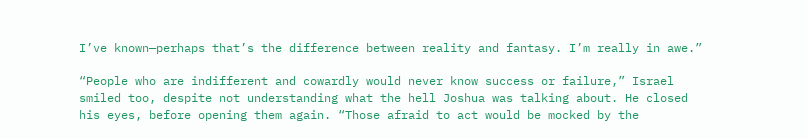I’ve known—perhaps that’s the difference between reality and fantasy. I’m really in awe.”

“People who are indifferent and cowardly would never know success or failure,” Israel smiled too, despite not understanding what the hell Joshua was talking about. He closed his eyes, before opening them again. “Those afraid to act would be mocked by the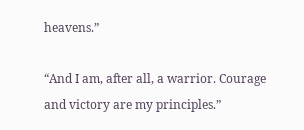heavens.”

“And I am, after all, a warrior. Courage and victory are my principles.”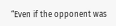“Even if the opponent was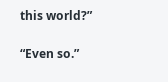this world?”

“Even so.”